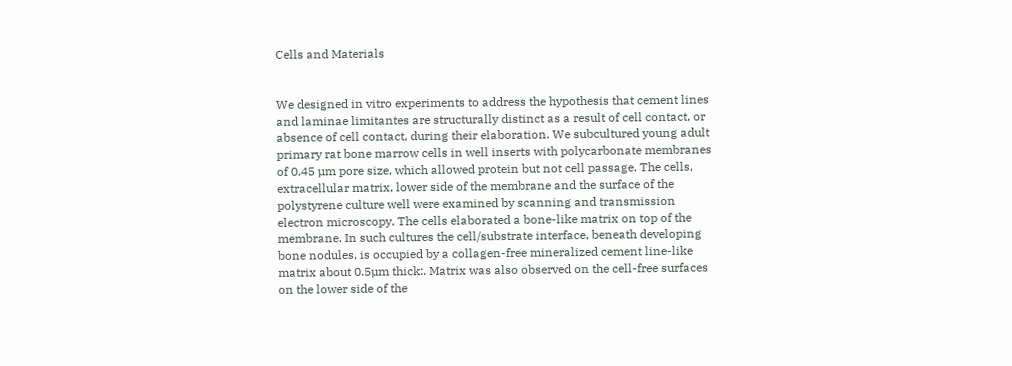Cells and Materials


We designed in vitro experiments to address the hypothesis that cement lines and laminae limitantes are structurally distinct as a result of cell contact, or absence of cell contact, during their elaboration. We subcultured young adult primary rat bone marrow cells in well inserts with polycarbonate membranes of 0.45 µm pore size, which allowed protein but not cell passage. The cells, extracellular matrix, lower side of the membrane and the surface of the polystyrene culture well were examined by scanning and transmission electron microscopy. The cells elaborated a bone-like matrix on top of the membrane. In such cultures the cell/substrate interface, beneath developing bone nodules, is occupied by a collagen-free mineralized cement line-like matrix about 0.5µm thick:. Matrix was also observed on the cell-free surfaces on the lower side of the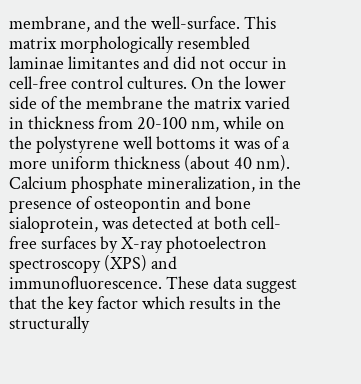membrane, and the well-surface. This matrix morphologically resembled laminae limitantes and did not occur in cell-free control cultures. On the lower side of the membrane the matrix varied in thickness from 20-100 nm, while on the polystyrene well bottoms it was of a more uniform thickness (about 40 nm). Calcium phosphate mineralization, in the presence of osteopontin and bone sialoprotein, was detected at both cell-free surfaces by X-ray photoelectron spectroscopy (XPS) and immunofluorescence. These data suggest that the key factor which results in the structurally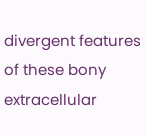divergent features of these bony extracellular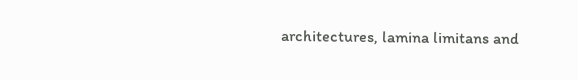architectures, lamina limitans and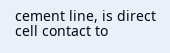cement line, is direct cell contact to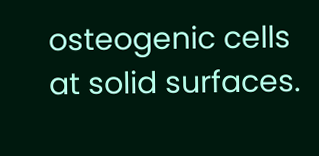osteogenic cells at solid surfaces.